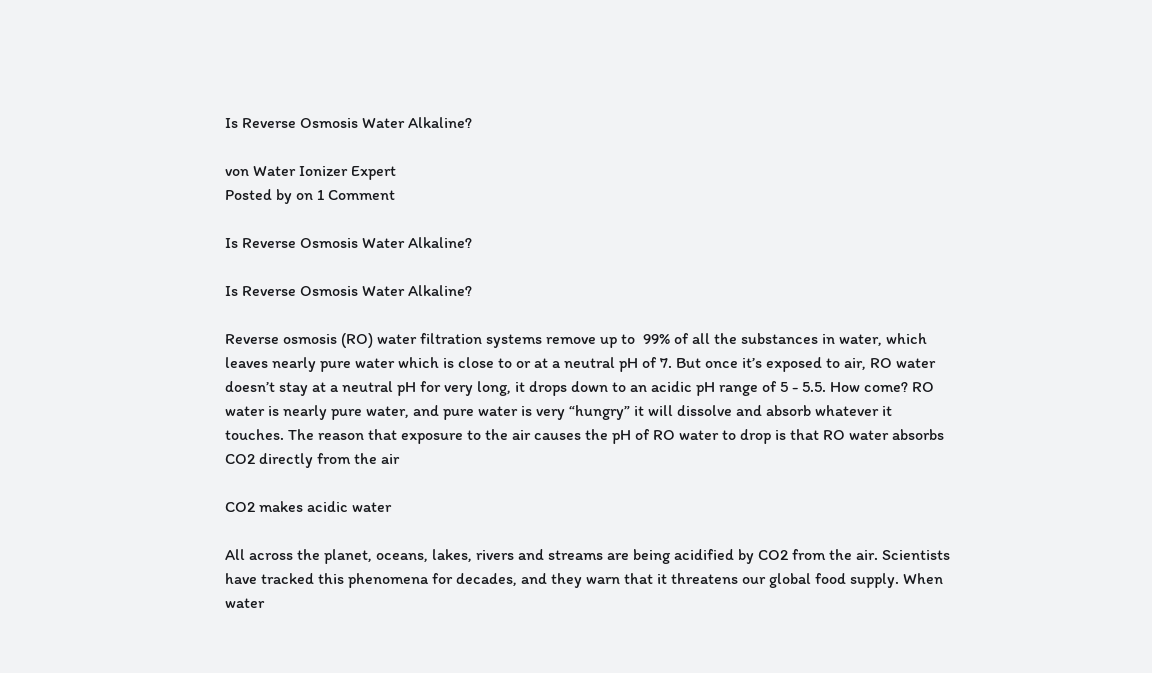Is Reverse Osmosis Water Alkaline?

von Water Ionizer Expert
Posted by on 1 Comment

Is Reverse Osmosis Water Alkaline?

Is Reverse Osmosis Water Alkaline?

Reverse osmosis (RO) water filtration systems remove up to  99% of all the substances in water, which leaves nearly pure water which is close to or at a neutral pH of 7. But once it’s exposed to air, RO water doesn’t stay at a neutral pH for very long, it drops down to an acidic pH range of 5 - 5.5. How come? RO water is nearly pure water, and pure water is very “hungry” it will dissolve and absorb whatever it touches. The reason that exposure to the air causes the pH of RO water to drop is that RO water absorbs CO2 directly from the air

CO2 makes acidic water

All across the planet, oceans, lakes, rivers and streams are being acidified by CO2 from the air. Scientists have tracked this phenomena for decades, and they warn that it threatens our global food supply. When water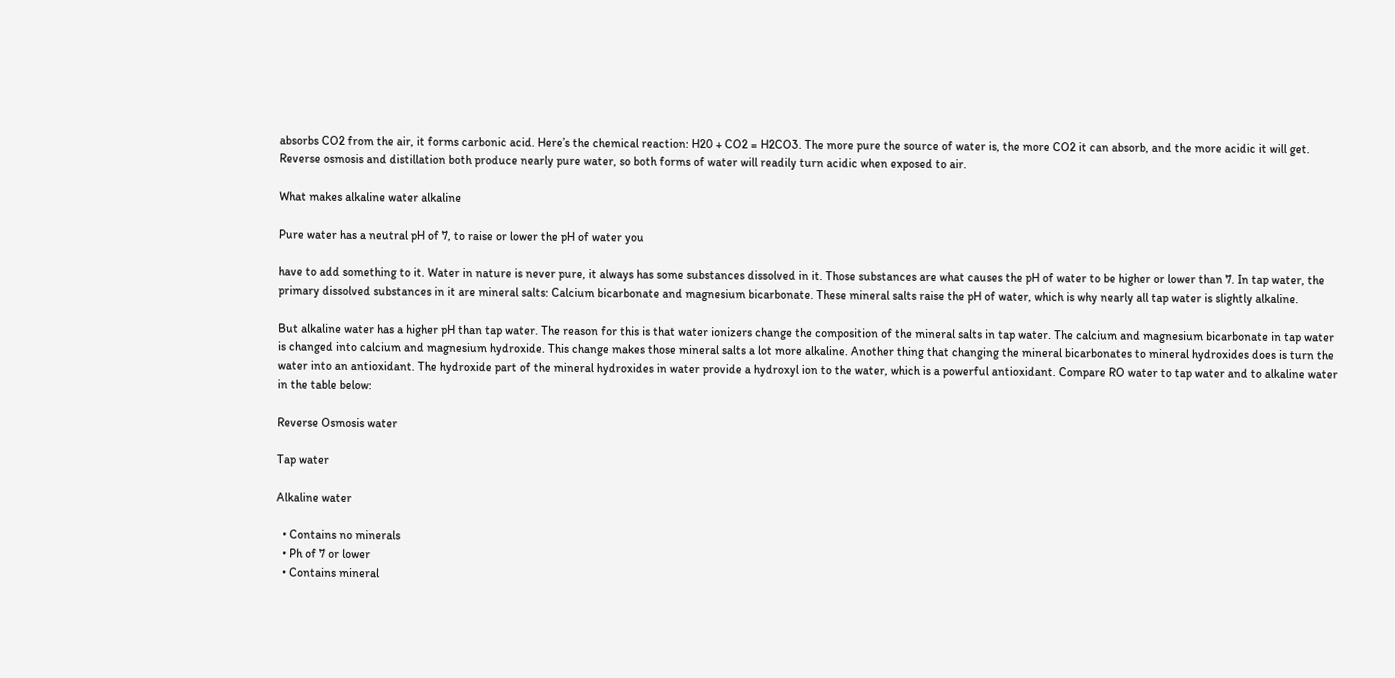absorbs CO2 from the air, it forms carbonic acid. Here’s the chemical reaction: H20 + CO2 = H2CO3. The more pure the source of water is, the more CO2 it can absorb, and the more acidic it will get. Reverse osmosis and distillation both produce nearly pure water, so both forms of water will readily turn acidic when exposed to air.

What makes alkaline water alkaline

Pure water has a neutral pH of 7, to raise or lower the pH of water you

have to add something to it. Water in nature is never pure, it always has some substances dissolved in it. Those substances are what causes the pH of water to be higher or lower than 7. In tap water, the primary dissolved substances in it are mineral salts: Calcium bicarbonate and magnesium bicarbonate. These mineral salts raise the pH of water, which is why nearly all tap water is slightly alkaline.

But alkaline water has a higher pH than tap water. The reason for this is that water ionizers change the composition of the mineral salts in tap water. The calcium and magnesium bicarbonate in tap water is changed into calcium and magnesium hydroxide. This change makes those mineral salts a lot more alkaline. Another thing that changing the mineral bicarbonates to mineral hydroxides does is turn the water into an antioxidant. The hydroxide part of the mineral hydroxides in water provide a hydroxyl ion to the water, which is a powerful antioxidant. Compare RO water to tap water and to alkaline water in the table below:

Reverse Osmosis water

Tap water

Alkaline water

  • Contains no minerals
  • Ph of 7 or lower
  • Contains mineral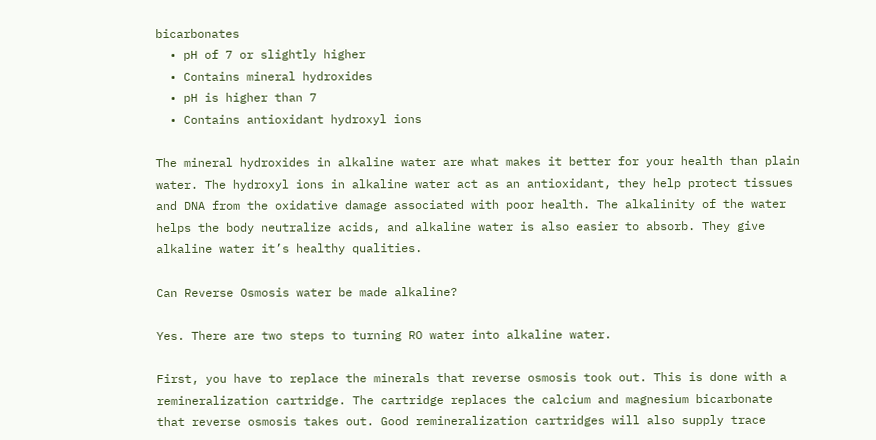bicarbonates
  • pH of 7 or slightly higher
  • Contains mineral hydroxides
  • pH is higher than 7
  • Contains antioxidant hydroxyl ions

The mineral hydroxides in alkaline water are what makes it better for your health than plain water. The hydroxyl ions in alkaline water act as an antioxidant, they help protect tissues and DNA from the oxidative damage associated with poor health. The alkalinity of the water helps the body neutralize acids, and alkaline water is also easier to absorb. They give alkaline water it’s healthy qualities.

Can Reverse Osmosis water be made alkaline?

Yes. There are two steps to turning RO water into alkaline water.

First, you have to replace the minerals that reverse osmosis took out. This is done with a remineralization cartridge. The cartridge replaces the calcium and magnesium bicarbonate that reverse osmosis takes out. Good remineralization cartridges will also supply trace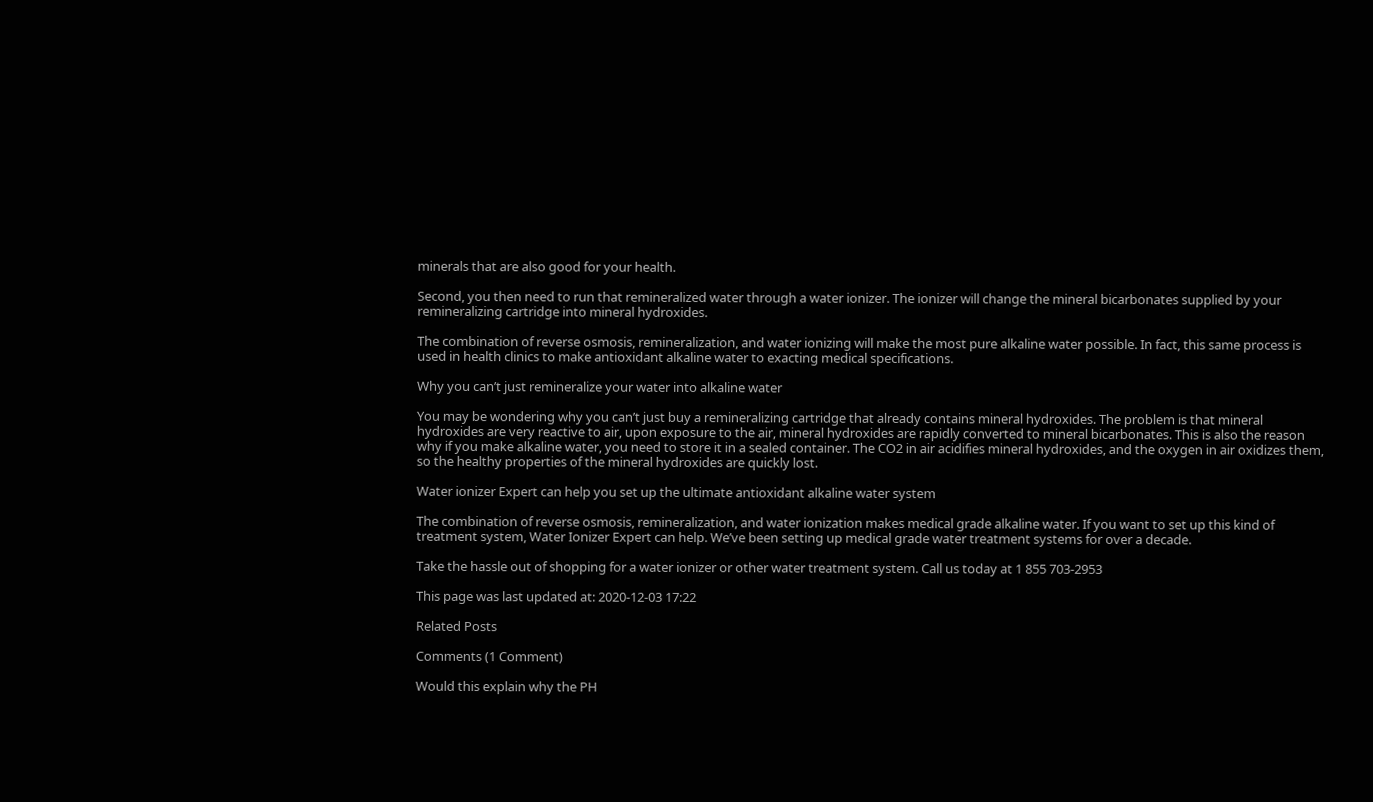minerals that are also good for your health.

Second, you then need to run that remineralized water through a water ionizer. The ionizer will change the mineral bicarbonates supplied by your remineralizing cartridge into mineral hydroxides.

The combination of reverse osmosis, remineralization, and water ionizing will make the most pure alkaline water possible. In fact, this same process is used in health clinics to make antioxidant alkaline water to exacting medical specifications.

Why you can’t just remineralize your water into alkaline water

You may be wondering why you can’t just buy a remineralizing cartridge that already contains mineral hydroxides. The problem is that mineral hydroxides are very reactive to air, upon exposure to the air, mineral hydroxides are rapidly converted to mineral bicarbonates. This is also the reason why if you make alkaline water, you need to store it in a sealed container. The CO2 in air acidifies mineral hydroxides, and the oxygen in air oxidizes them, so the healthy properties of the mineral hydroxides are quickly lost.

Water ionizer Expert can help you set up the ultimate antioxidant alkaline water system

The combination of reverse osmosis, remineralization, and water ionization makes medical grade alkaline water. If you want to set up this kind of treatment system, Water Ionizer Expert can help. We’ve been setting up medical grade water treatment systems for over a decade.

Take the hassle out of shopping for a water ionizer or other water treatment system. Call us today at 1 855 703-2953

This page was last updated at: 2020-12-03 17:22

Related Posts

Comments (1 Comment)

Would this explain why the PH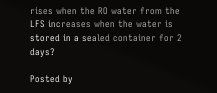rises when the RO water from the LFS increases when the water is stored in a sealed container for 2 days?

Posted by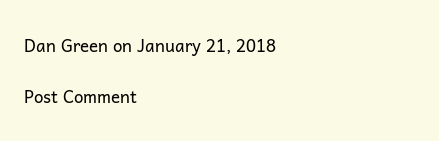Dan Green on January 21, 2018

Post Comment